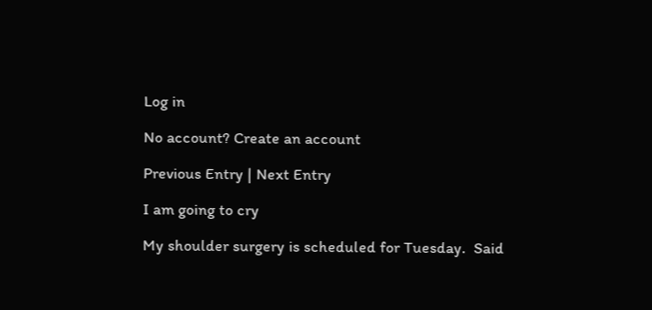Log in

No account? Create an account

Previous Entry | Next Entry

I am going to cry

My shoulder surgery is scheduled for Tuesday.  Said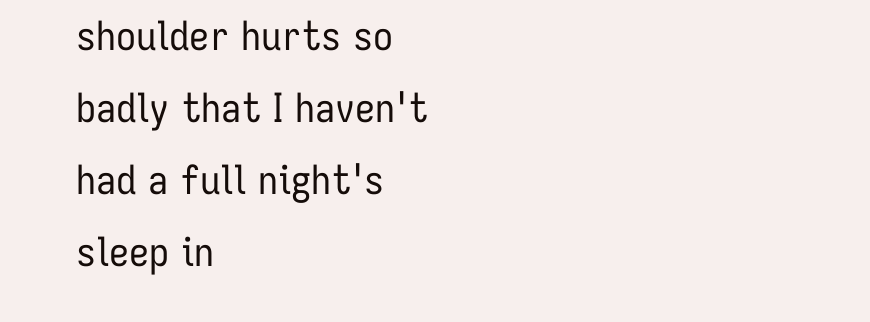shoulder hurts so badly that I haven't had a full night's sleep in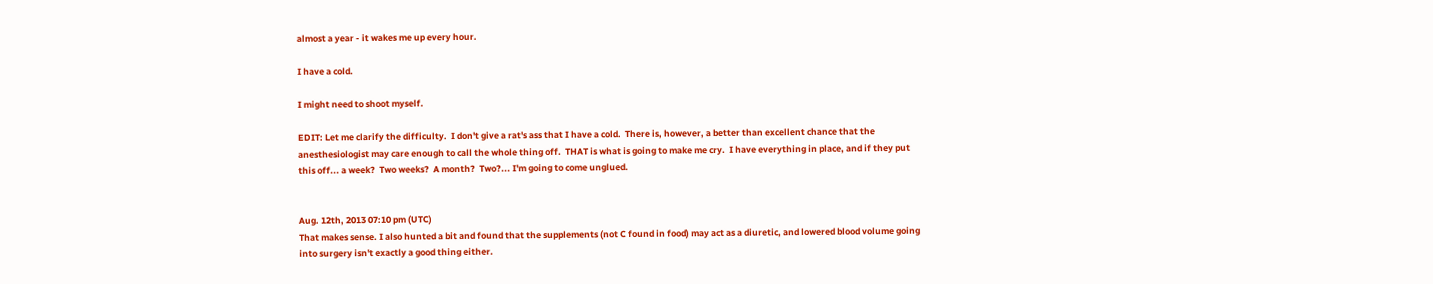almost a year - it wakes me up every hour.

I have a cold.

I might need to shoot myself.

EDIT: Let me clarify the difficulty.  I don't give a rat's ass that I have a cold.  There is, however, a better than excellent chance that the anesthesiologist may care enough to call the whole thing off.  THAT is what is going to make me cry.  I have everything in place, and if they put this off... a week?  Two weeks?  A month?  Two?... I'm going to come unglued.


Aug. 12th, 2013 07:10 pm (UTC)
That makes sense. I also hunted a bit and found that the supplements (not C found in food) may act as a diuretic, and lowered blood volume going into surgery isn't exactly a good thing either.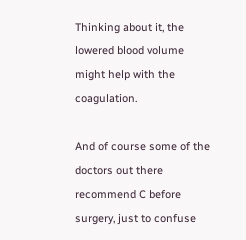Thinking about it, the lowered blood volume might help with the coagulation.

And of course some of the doctors out there recommend C before surgery, just to confuse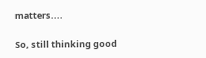matters....

So, still thinking good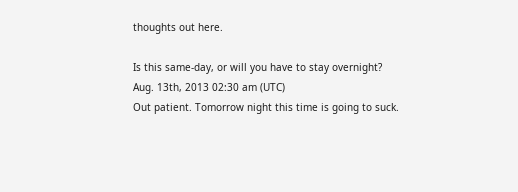thoughts out here.

Is this same-day, or will you have to stay overnight?
Aug. 13th, 2013 02:30 am (UTC)
Out patient. Tomorrow night this time is going to suck.